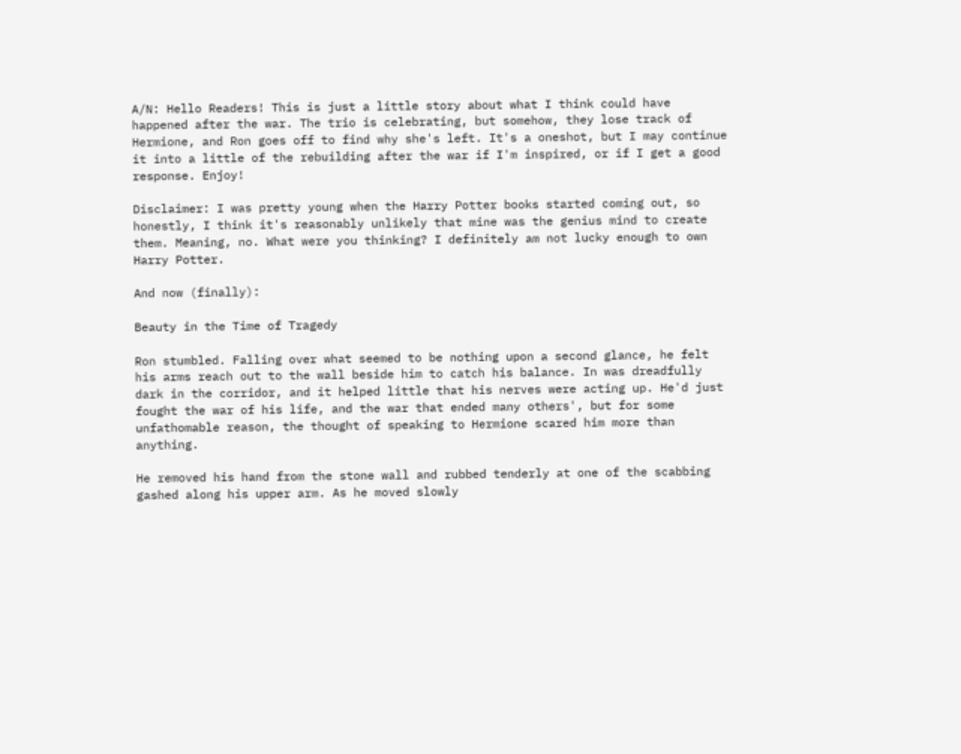A/N: Hello Readers! This is just a little story about what I think could have happened after the war. The trio is celebrating, but somehow, they lose track of Hermione, and Ron goes off to find why she's left. It's a oneshot, but I may continue it into a little of the rebuilding after the war if I'm inspired, or if I get a good response. Enjoy!

Disclaimer: I was pretty young when the Harry Potter books started coming out, so honestly, I think it's reasonably unlikely that mine was the genius mind to create them. Meaning, no. What were you thinking? I definitely am not lucky enough to own Harry Potter.

And now (finally):

Beauty in the Time of Tragedy

Ron stumbled. Falling over what seemed to be nothing upon a second glance, he felt his arms reach out to the wall beside him to catch his balance. In was dreadfully dark in the corridor, and it helped little that his nerves were acting up. He'd just fought the war of his life, and the war that ended many others', but for some unfathomable reason, the thought of speaking to Hermione scared him more than anything.

He removed his hand from the stone wall and rubbed tenderly at one of the scabbing gashed along his upper arm. As he moved slowly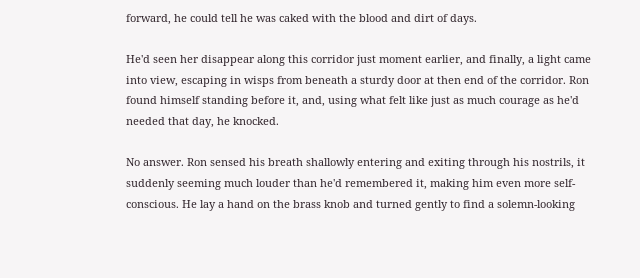forward, he could tell he was caked with the blood and dirt of days.

He'd seen her disappear along this corridor just moment earlier, and finally, a light came into view, escaping in wisps from beneath a sturdy door at then end of the corridor. Ron found himself standing before it, and, using what felt like just as much courage as he'd needed that day, he knocked.

No answer. Ron sensed his breath shallowly entering and exiting through his nostrils, it suddenly seeming much louder than he'd remembered it, making him even more self-conscious. He lay a hand on the brass knob and turned gently to find a solemn-looking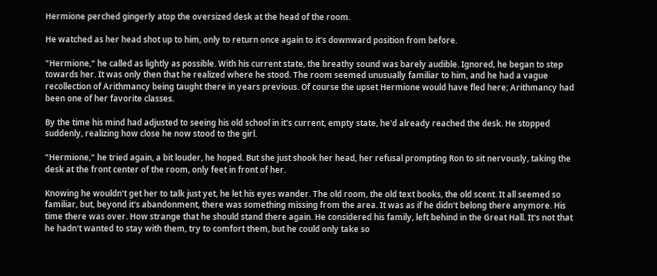Hermione perched gingerly atop the oversized desk at the head of the room.

He watched as her head shot up to him, only to return once again to it's downward position from before.

"Hermione," he called as lightly as possible. With his current state, the breathy sound was barely audible. Ignored, he began to step towards her. It was only then that he realized where he stood. The room seemed unusually familiar to him, and he had a vague recollection of Arithmancy being taught there in years previous. Of course the upset Hermione would have fled here; Arithmancy had been one of her favorite classes.

By the time his mind had adjusted to seeing his old school in it's current, empty state, he'd already reached the desk. He stopped suddenly, realizing how close he now stood to the girl.

"Hermione," he tried again, a bit louder, he hoped. But she just shook her head, her refusal prompting Ron to sit nervously, taking the desk at the front center of the room, only feet in front of her.

Knowing he wouldn't get her to talk just yet, he let his eyes wander. The old room, the old text books, the old scent. It all seemed so familiar, but, beyond it's abandonment, there was something missing from the area. It was as if he didn't belong there anymore. His time there was over. How strange that he should stand there again. He considered his family, left behind in the Great Hall. It's not that he hadn't wanted to stay with them, try to comfort them, but he could only take so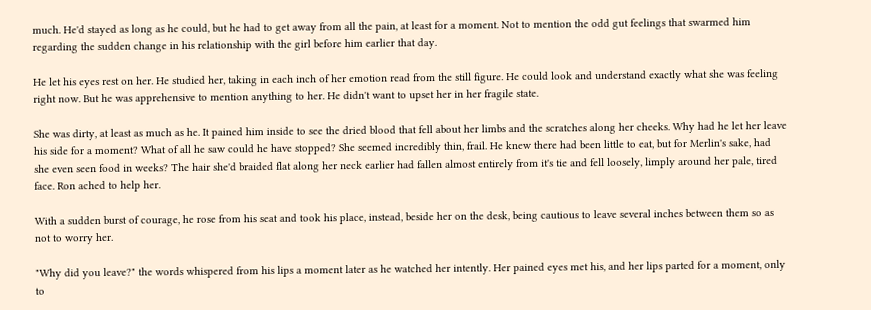much. He'd stayed as long as he could, but he had to get away from all the pain, at least for a moment. Not to mention the odd gut feelings that swarmed him regarding the sudden change in his relationship with the girl before him earlier that day.

He let his eyes rest on her. He studied her, taking in each inch of her emotion read from the still figure. He could look and understand exactly what she was feeling right now. But he was apprehensive to mention anything to her. He didn't want to upset her in her fragile state.

She was dirty, at least as much as he. It pained him inside to see the dried blood that fell about her limbs and the scratches along her cheeks. Why had he let her leave his side for a moment? What of all he saw could he have stopped? She seemed incredibly thin, frail. He knew there had been little to eat, but for Merlin's sake, had she even seen food in weeks? The hair she'd braided flat along her neck earlier had fallen almost entirely from it's tie and fell loosely, limply around her pale, tired face. Ron ached to help her.

With a sudden burst of courage, he rose from his seat and took his place, instead, beside her on the desk, being cautious to leave several inches between them so as not to worry her.

"Why did you leave?" the words whispered from his lips a moment later as he watched her intently. Her pained eyes met his, and her lips parted for a moment, only to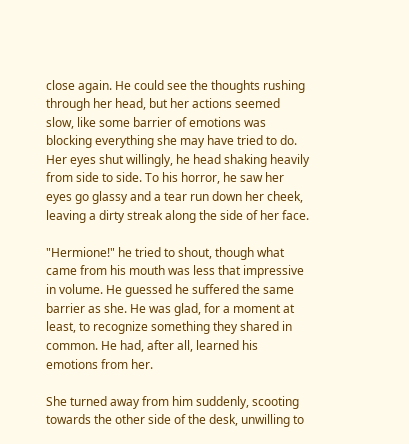close again. He could see the thoughts rushing through her head, but her actions seemed slow, like some barrier of emotions was blocking everything she may have tried to do. Her eyes shut willingly, he head shaking heavily from side to side. To his horror, he saw her eyes go glassy and a tear run down her cheek, leaving a dirty streak along the side of her face.

"Hermione!" he tried to shout, though what came from his mouth was less that impressive in volume. He guessed he suffered the same barrier as she. He was glad, for a moment at least, to recognize something they shared in common. He had, after all, learned his emotions from her.

She turned away from him suddenly, scooting towards the other side of the desk, unwilling to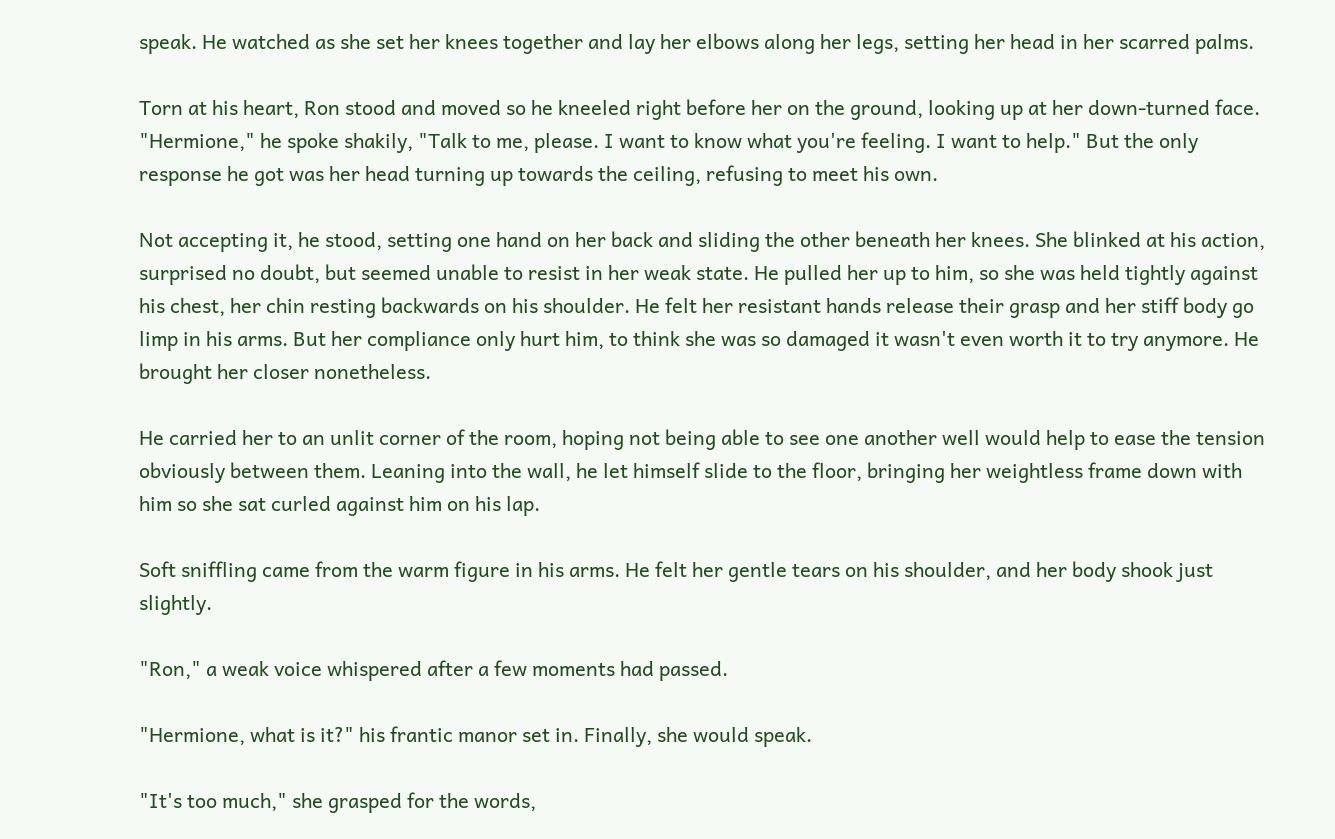speak. He watched as she set her knees together and lay her elbows along her legs, setting her head in her scarred palms.

Torn at his heart, Ron stood and moved so he kneeled right before her on the ground, looking up at her down-turned face. "Hermione," he spoke shakily, "Talk to me, please. I want to know what you're feeling. I want to help." But the only response he got was her head turning up towards the ceiling, refusing to meet his own.

Not accepting it, he stood, setting one hand on her back and sliding the other beneath her knees. She blinked at his action, surprised no doubt, but seemed unable to resist in her weak state. He pulled her up to him, so she was held tightly against his chest, her chin resting backwards on his shoulder. He felt her resistant hands release their grasp and her stiff body go limp in his arms. But her compliance only hurt him, to think she was so damaged it wasn't even worth it to try anymore. He brought her closer nonetheless.

He carried her to an unlit corner of the room, hoping not being able to see one another well would help to ease the tension obviously between them. Leaning into the wall, he let himself slide to the floor, bringing her weightless frame down with him so she sat curled against him on his lap.

Soft sniffling came from the warm figure in his arms. He felt her gentle tears on his shoulder, and her body shook just slightly.

"Ron," a weak voice whispered after a few moments had passed.

"Hermione, what is it?" his frantic manor set in. Finally, she would speak.

"It's too much," she grasped for the words,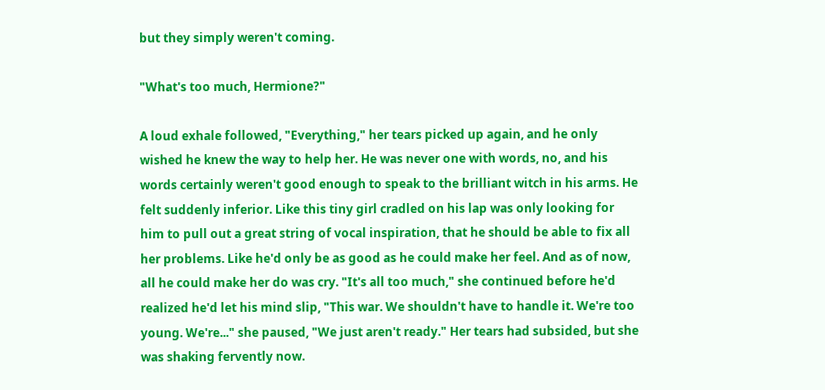but they simply weren't coming.

"What's too much, Hermione?"

A loud exhale followed, "Everything," her tears picked up again, and he only wished he knew the way to help her. He was never one with words, no, and his words certainly weren't good enough to speak to the brilliant witch in his arms. He felt suddenly inferior. Like this tiny girl cradled on his lap was only looking for him to pull out a great string of vocal inspiration, that he should be able to fix all her problems. Like he'd only be as good as he could make her feel. And as of now, all he could make her do was cry. "It's all too much," she continued before he'd realized he'd let his mind slip, "This war. We shouldn't have to handle it. We're too young. We're..." she paused, "We just aren't ready." Her tears had subsided, but she was shaking fervently now.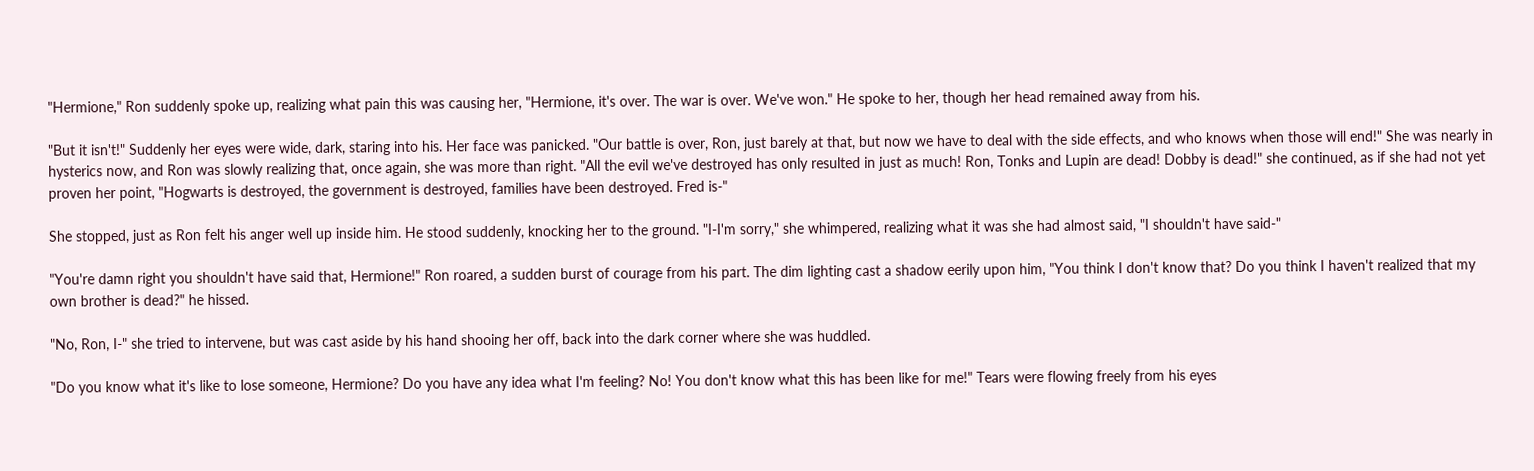"Hermione," Ron suddenly spoke up, realizing what pain this was causing her, "Hermione, it's over. The war is over. We've won." He spoke to her, though her head remained away from his.

"But it isn't!" Suddenly her eyes were wide, dark, staring into his. Her face was panicked. "Our battle is over, Ron, just barely at that, but now we have to deal with the side effects, and who knows when those will end!" She was nearly in hysterics now, and Ron was slowly realizing that, once again, she was more than right. "All the evil we've destroyed has only resulted in just as much! Ron, Tonks and Lupin are dead! Dobby is dead!" she continued, as if she had not yet proven her point, "Hogwarts is destroyed, the government is destroyed, families have been destroyed. Fred is-"

She stopped, just as Ron felt his anger well up inside him. He stood suddenly, knocking her to the ground. "I-I'm sorry," she whimpered, realizing what it was she had almost said, "I shouldn't have said-"

"You're damn right you shouldn't have said that, Hermione!" Ron roared, a sudden burst of courage from his part. The dim lighting cast a shadow eerily upon him, "You think I don't know that? Do you think I haven't realized that my own brother is dead?" he hissed.

"No, Ron, I-" she tried to intervene, but was cast aside by his hand shooing her off, back into the dark corner where she was huddled.

"Do you know what it's like to lose someone, Hermione? Do you have any idea what I'm feeling? No! You don't know what this has been like for me!" Tears were flowing freely from his eyes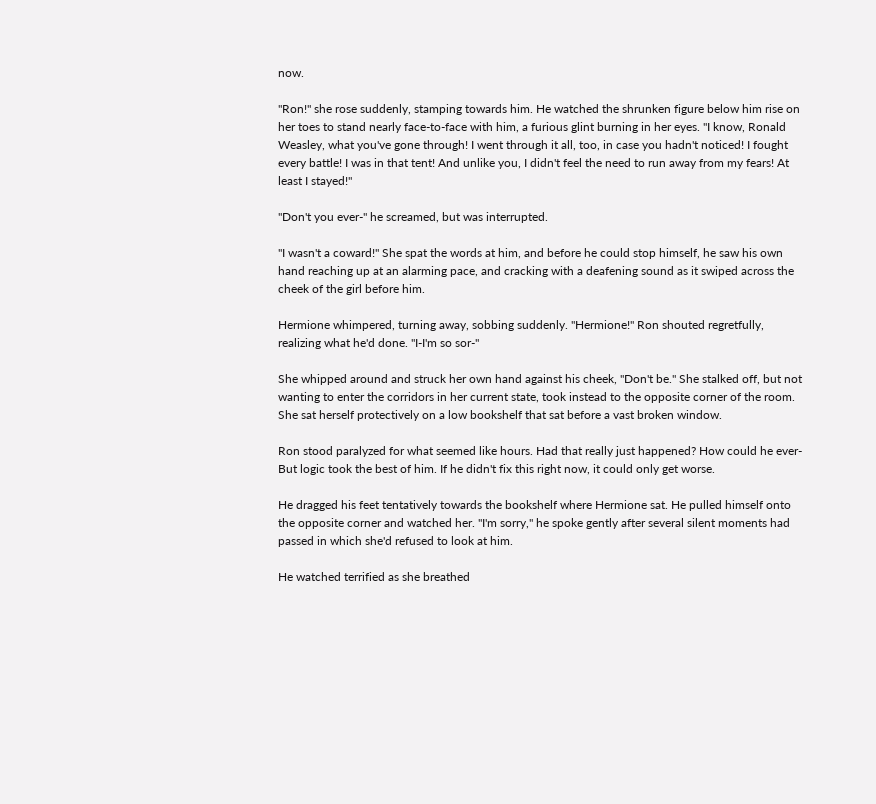now.

"Ron!" she rose suddenly, stamping towards him. He watched the shrunken figure below him rise on her toes to stand nearly face-to-face with him, a furious glint burning in her eyes. "I know, Ronald Weasley, what you've gone through! I went through it all, too, in case you hadn't noticed! I fought every battle! I was in that tent! And unlike you, I didn't feel the need to run away from my fears! At least I stayed!"

"Don't you ever-" he screamed, but was interrupted.

"I wasn't a coward!" She spat the words at him, and before he could stop himself, he saw his own hand reaching up at an alarming pace, and cracking with a deafening sound as it swiped across the cheek of the girl before him.

Hermione whimpered, turning away, sobbing suddenly. "Hermione!" Ron shouted regretfully, realizing what he'd done. "I-I'm so sor-"

She whipped around and struck her own hand against his cheek, "Don't be." She stalked off, but not wanting to enter the corridors in her current state, took instead to the opposite corner of the room. She sat herself protectively on a low bookshelf that sat before a vast broken window.

Ron stood paralyzed for what seemed like hours. Had that really just happened? How could he ever- But logic took the best of him. If he didn't fix this right now, it could only get worse.

He dragged his feet tentatively towards the bookshelf where Hermione sat. He pulled himself onto the opposite corner and watched her. "I'm sorry," he spoke gently after several silent moments had passed in which she'd refused to look at him.

He watched terrified as she breathed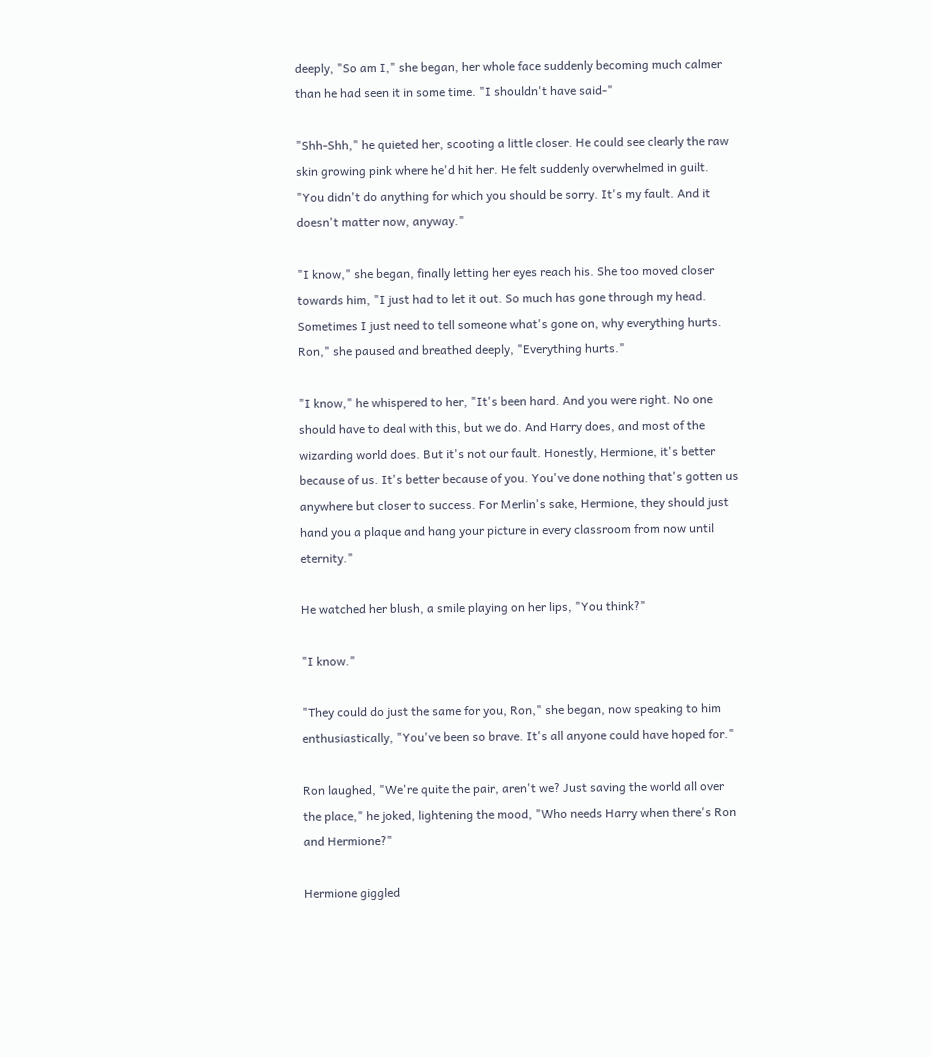deeply, "So am I," she began, her whole face suddenly becoming much calmer than he had seen it in some time. "I shouldn't have said-"

"Shh-Shh," he quieted her, scooting a little closer. He could see clearly the raw skin growing pink where he'd hit her. He felt suddenly overwhelmed in guilt. "You didn't do anything for which you should be sorry. It's my fault. And it doesn't matter now, anyway."

"I know," she began, finally letting her eyes reach his. She too moved closer towards him, "I just had to let it out. So much has gone through my head. Sometimes I just need to tell someone what's gone on, why everything hurts. Ron," she paused and breathed deeply, "Everything hurts."

"I know," he whispered to her, "It's been hard. And you were right. No one should have to deal with this, but we do. And Harry does, and most of the wizarding world does. But it's not our fault. Honestly, Hermione, it's better because of us. It's better because of you. You've done nothing that's gotten us anywhere but closer to success. For Merlin's sake, Hermione, they should just hand you a plaque and hang your picture in every classroom from now until eternity."

He watched her blush, a smile playing on her lips, "You think?"

"I know."

"They could do just the same for you, Ron," she began, now speaking to him enthusiastically, "You've been so brave. It's all anyone could have hoped for."

Ron laughed, "We're quite the pair, aren't we? Just saving the world all over the place," he joked, lightening the mood, "Who needs Harry when there's Ron and Hermione?"

Hermione giggled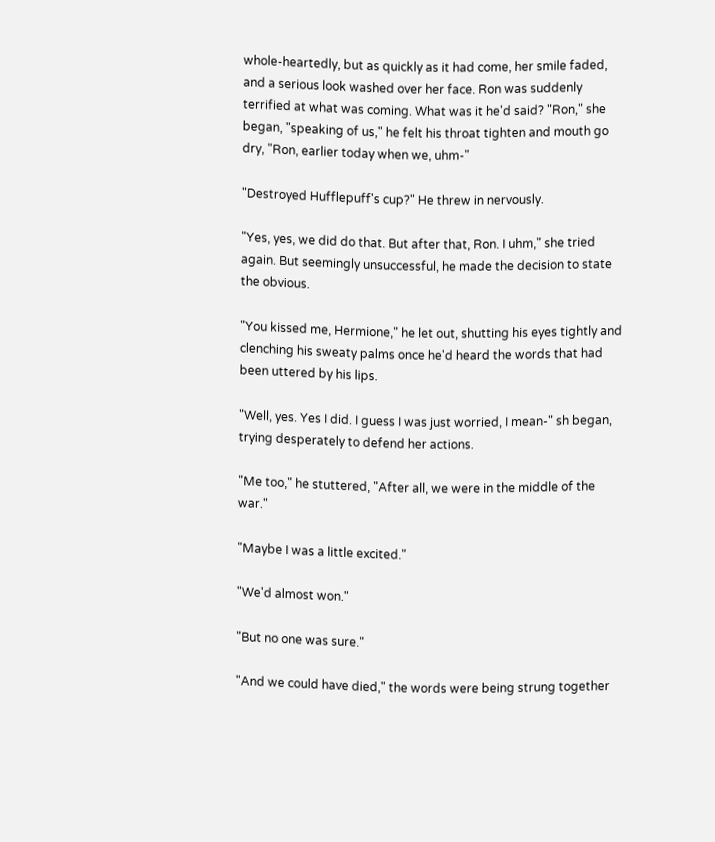whole-heartedly, but as quickly as it had come, her smile faded, and a serious look washed over her face. Ron was suddenly terrified at what was coming. What was it he'd said? "Ron," she began, "speaking of us," he felt his throat tighten and mouth go dry, "Ron, earlier today when we, uhm-"

"Destroyed Hufflepuff's cup?" He threw in nervously.

"Yes, yes, we did do that. But after that, Ron. I uhm," she tried again. But seemingly unsuccessful, he made the decision to state the obvious.

"You kissed me, Hermione," he let out, shutting his eyes tightly and clenching his sweaty palms once he'd heard the words that had been uttered by his lips.

"Well, yes. Yes I did. I guess I was just worried, I mean-" sh began, trying desperately to defend her actions.

"Me too," he stuttered, "After all, we were in the middle of the war."

"Maybe I was a little excited."

"We'd almost won."

"But no one was sure."

"And we could have died," the words were being strung together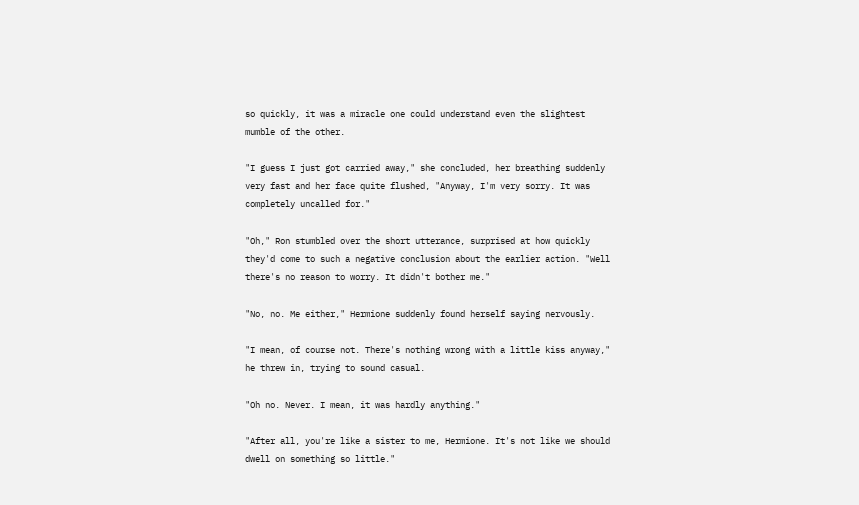so quickly, it was a miracle one could understand even the slightest mumble of the other.

"I guess I just got carried away," she concluded, her breathing suddenly very fast and her face quite flushed, "Anyway, I'm very sorry. It was completely uncalled for."

"Oh," Ron stumbled over the short utterance, surprised at how quickly they'd come to such a negative conclusion about the earlier action. "Well there's no reason to worry. It didn't bother me."

"No, no. Me either," Hermione suddenly found herself saying nervously.

"I mean, of course not. There's nothing wrong with a little kiss anyway," he threw in, trying to sound casual.

"Oh no. Never. I mean, it was hardly anything."

"After all, you're like a sister to me, Hermione. It's not like we should dwell on something so little."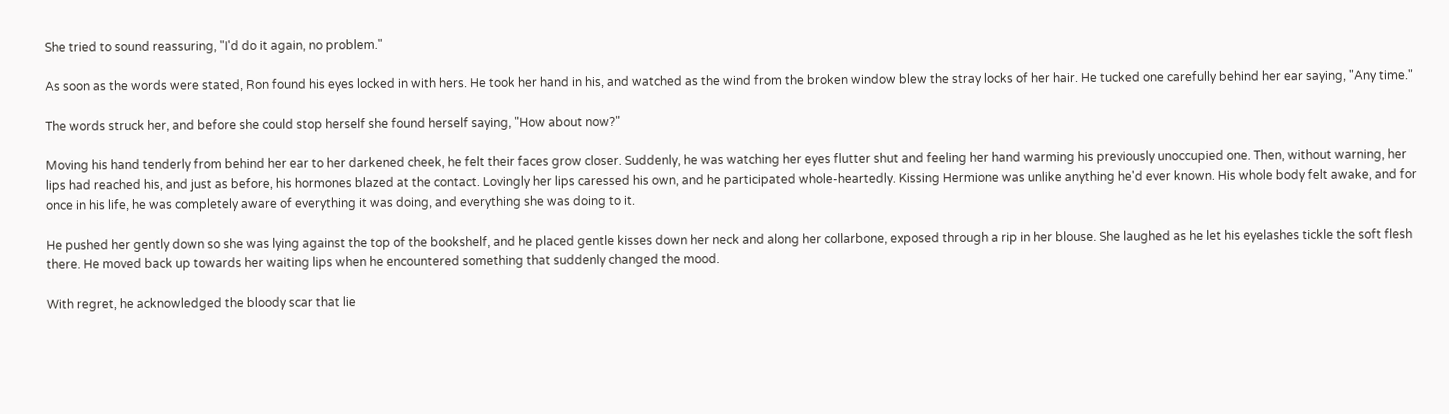She tried to sound reassuring, "I'd do it again, no problem."

As soon as the words were stated, Ron found his eyes locked in with hers. He took her hand in his, and watched as the wind from the broken window blew the stray locks of her hair. He tucked one carefully behind her ear saying, "Any time."

The words struck her, and before she could stop herself she found herself saying, "How about now?"

Moving his hand tenderly from behind her ear to her darkened cheek, he felt their faces grow closer. Suddenly, he was watching her eyes flutter shut and feeling her hand warming his previously unoccupied one. Then, without warning, her lips had reached his, and just as before, his hormones blazed at the contact. Lovingly her lips caressed his own, and he participated whole-heartedly. Kissing Hermione was unlike anything he'd ever known. His whole body felt awake, and for once in his life, he was completely aware of everything it was doing, and everything she was doing to it.

He pushed her gently down so she was lying against the top of the bookshelf, and he placed gentle kisses down her neck and along her collarbone, exposed through a rip in her blouse. She laughed as he let his eyelashes tickle the soft flesh there. He moved back up towards her waiting lips when he encountered something that suddenly changed the mood.

With regret, he acknowledged the bloody scar that lie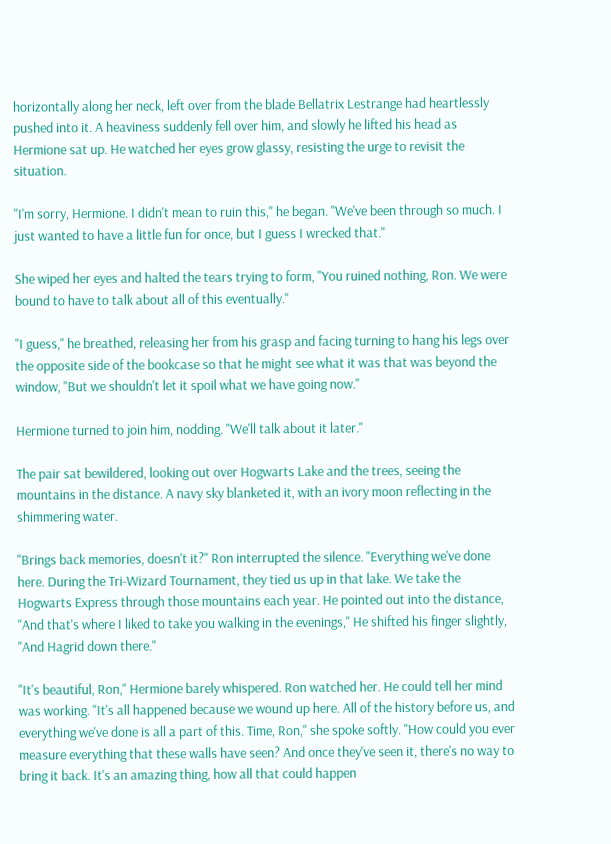horizontally along her neck, left over from the blade Bellatrix Lestrange had heartlessly pushed into it. A heaviness suddenly fell over him, and slowly he lifted his head as Hermione sat up. He watched her eyes grow glassy, resisting the urge to revisit the situation.

"I'm sorry, Hermione. I didn't mean to ruin this," he began. "We've been through so much. I just wanted to have a little fun for once, but I guess I wrecked that."

She wiped her eyes and halted the tears trying to form, "You ruined nothing, Ron. We were bound to have to talk about all of this eventually."

"I guess," he breathed, releasing her from his grasp and facing turning to hang his legs over the opposite side of the bookcase so that he might see what it was that was beyond the window, "But we shouldn't let it spoil what we have going now."

Hermione turned to join him, nodding. "We'll talk about it later."

The pair sat bewildered, looking out over Hogwarts Lake and the trees, seeing the mountains in the distance. A navy sky blanketed it, with an ivory moon reflecting in the shimmering water.

"Brings back memories, doesn't it?" Ron interrupted the silence. "Everything we've done here. During the Tri-Wizard Tournament, they tied us up in that lake. We take the Hogwarts Express through those mountains each year. He pointed out into the distance, "And that's where I liked to take you walking in the evenings," He shifted his finger slightly, "And Hagrid down there."

"It's beautiful, Ron," Hermione barely whispered. Ron watched her. He could tell her mind was working. "It's all happened because we wound up here. All of the history before us, and everything we've done is all a part of this. Time, Ron," she spoke softly. "How could you ever measure everything that these walls have seen? And once they've seen it, there's no way to bring it back. It's an amazing thing, how all that could happen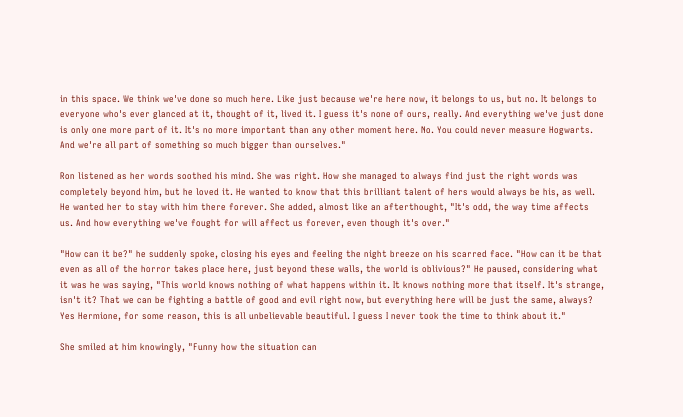in this space. We think we've done so much here. Like just because we're here now, it belongs to us, but no. It belongs to everyone who's ever glanced at it, thought of it, lived it. I guess it's none of ours, really. And everything we've just done is only one more part of it. It's no more important than any other moment here. No. You could never measure Hogwarts. And we're all part of something so much bigger than ourselves."

Ron listened as her words soothed his mind. She was right. How she managed to always find just the right words was completely beyond him, but he loved it. He wanted to know that this brilliant talent of hers would always be his, as well. He wanted her to stay with him there forever. She added, almost like an afterthought, "It's odd, the way time affects us. And how everything we've fought for will affect us forever, even though it's over."

"How can it be?" he suddenly spoke, closing his eyes and feeling the night breeze on his scarred face. "How can it be that even as all of the horror takes place here, just beyond these walls, the world is oblivious?" He paused, considering what it was he was saying, "This world knows nothing of what happens within it. It knows nothing more that itself. It's strange, isn't it? That we can be fighting a battle of good and evil right now, but everything here will be just the same, always? Yes Hermione, for some reason, this is all unbelievable beautiful. I guess I never took the time to think about it."

She smiled at him knowingly, "Funny how the situation can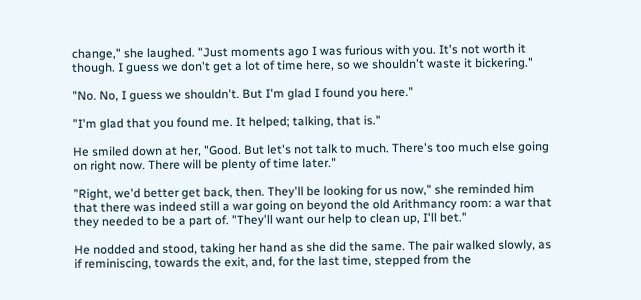change," she laughed. "Just moments ago I was furious with you. It's not worth it though. I guess we don't get a lot of time here, so we shouldn't waste it bickering."

"No. No, I guess we shouldn't. But I'm glad I found you here."

"I'm glad that you found me. It helped; talking, that is."

He smiled down at her, "Good. But let's not talk to much. There's too much else going on right now. There will be plenty of time later."

"Right, we'd better get back, then. They'll be looking for us now," she reminded him that there was indeed still a war going on beyond the old Arithmancy room: a war that they needed to be a part of. "They'll want our help to clean up, I'll bet."

He nodded and stood, taking her hand as she did the same. The pair walked slowly, as if reminiscing, towards the exit, and, for the last time, stepped from the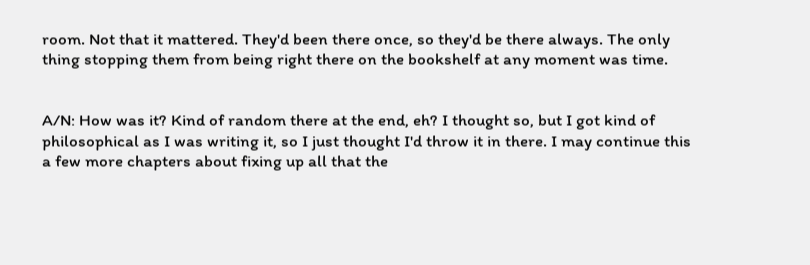room. Not that it mattered. They'd been there once, so they'd be there always. The only thing stopping them from being right there on the bookshelf at any moment was time.


A/N: How was it? Kind of random there at the end, eh? I thought so, but I got kind of philosophical as I was writing it, so I just thought I'd throw it in there. I may continue this a few more chapters about fixing up all that the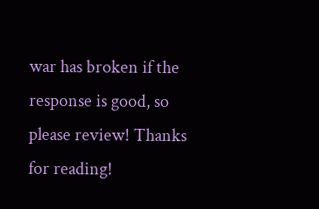war has broken if the response is good, so please review! Thanks for reading!